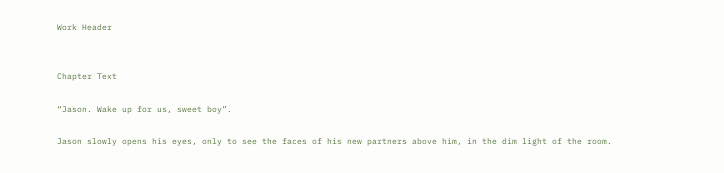Work Header


Chapter Text

“Jason. Wake up for us, sweet boy”.

Jason slowly opens his eyes, only to see the faces of his new partners above him, in the dim light of the room.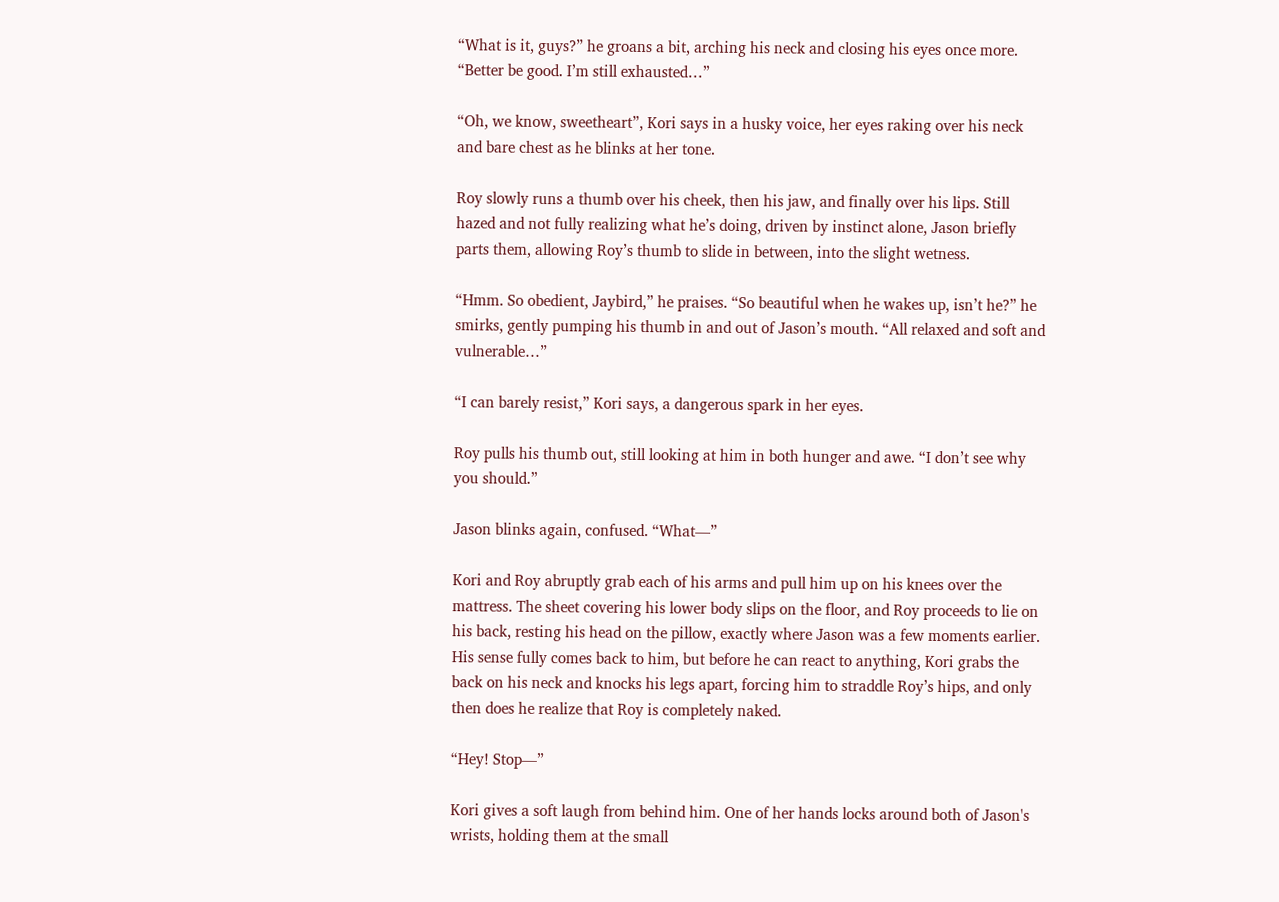“What is it, guys?” he groans a bit, arching his neck and closing his eyes once more. “Better be good. I’m still exhausted…”

“Oh, we know, sweetheart”, Kori says in a husky voice, her eyes raking over his neck and bare chest as he blinks at her tone.

Roy slowly runs a thumb over his cheek, then his jaw, and finally over his lips. Still hazed and not fully realizing what he’s doing, driven by instinct alone, Jason briefly parts them, allowing Roy’s thumb to slide in between, into the slight wetness.

“Hmm. So obedient, Jaybird,” he praises. “So beautiful when he wakes up, isn’t he?” he smirks, gently pumping his thumb in and out of Jason’s mouth. “All relaxed and soft and vulnerable…”

“I can barely resist,” Kori says, a dangerous spark in her eyes.

Roy pulls his thumb out, still looking at him in both hunger and awe. “I don’t see why you should.”

Jason blinks again, confused. “What—”

Kori and Roy abruptly grab each of his arms and pull him up on his knees over the mattress. The sheet covering his lower body slips on the floor, and Roy proceeds to lie on his back, resting his head on the pillow, exactly where Jason was a few moments earlier. His sense fully comes back to him, but before he can react to anything, Kori grabs the back on his neck and knocks his legs apart, forcing him to straddle Roy’s hips, and only then does he realize that Roy is completely naked.

“Hey! Stop—”

Kori gives a soft laugh from behind him. One of her hands locks around both of Jason's wrists, holding them at the small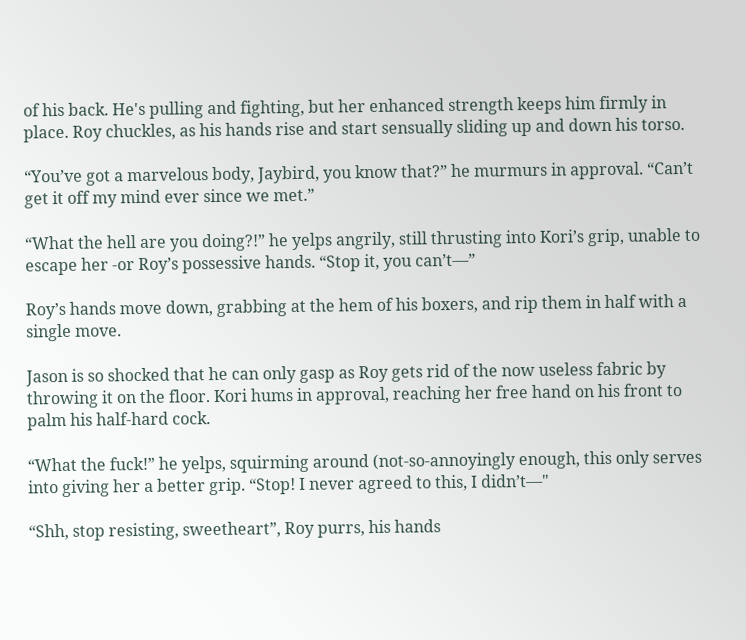of his back. He's pulling and fighting, but her enhanced strength keeps him firmly in place. Roy chuckles, as his hands rise and start sensually sliding up and down his torso.

“You’ve got a marvelous body, Jaybird, you know that?” he murmurs in approval. “Can’t get it off my mind ever since we met.”

“What the hell are you doing?!” he yelps angrily, still thrusting into Kori’s grip, unable to escape her -or Roy’s possessive hands. “Stop it, you can’t—”

Roy’s hands move down, grabbing at the hem of his boxers, and rip them in half with a single move.

Jason is so shocked that he can only gasp as Roy gets rid of the now useless fabric by  throwing it on the floor. Kori hums in approval, reaching her free hand on his front to palm his half-hard cock.

“What the fuck!” he yelps, squirming around (not-so-annoyingly enough, this only serves into giving her a better grip. “Stop! I never agreed to this, I didn’t—"

“Shh, stop resisting, sweetheart”, Roy purrs, his hands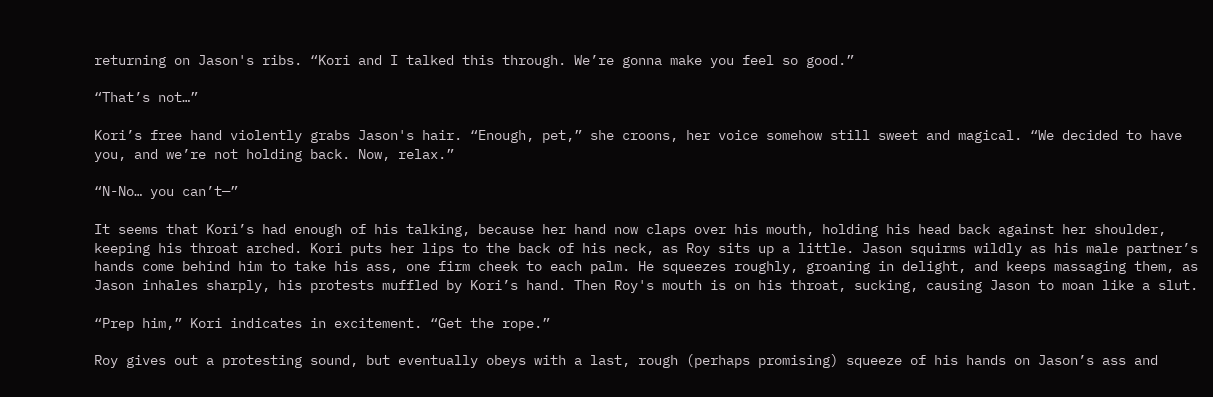returning on Jason's ribs. “Kori and I talked this through. We’re gonna make you feel so good.”

“That’s not…”

Kori’s free hand violently grabs Jason's hair. “Enough, pet,” she croons, her voice somehow still sweet and magical. “We decided to have you, and we’re not holding back. Now, relax.”

“N-No… you can’t—”

It seems that Kori’s had enough of his talking, because her hand now claps over his mouth, holding his head back against her shoulder, keeping his throat arched. Kori puts her lips to the back of his neck, as Roy sits up a little. Jason squirms wildly as his male partner’s hands come behind him to take his ass, one firm cheek to each palm. He squeezes roughly, groaning in delight, and keeps massaging them, as Jason inhales sharply, his protests muffled by Kori’s hand. Then Roy's mouth is on his throat, sucking, causing Jason to moan like a slut.

“Prep him,” Kori indicates in excitement. “Get the rope.”

Roy gives out a protesting sound, but eventually obeys with a last, rough (perhaps promising) squeeze of his hands on Jason’s ass and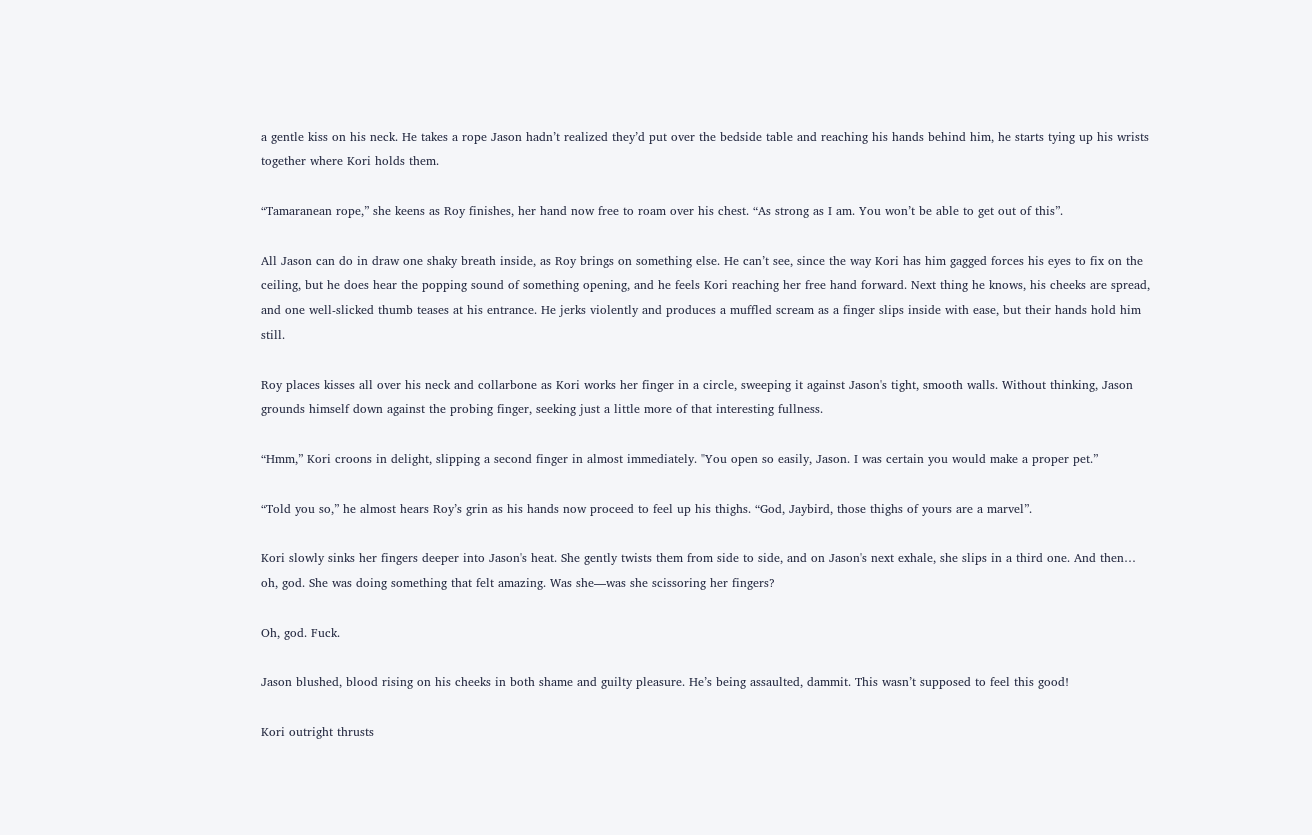a gentle kiss on his neck. He takes a rope Jason hadn’t realized they’d put over the bedside table and reaching his hands behind him, he starts tying up his wrists together where Kori holds them.

“Tamaranean rope,” she keens as Roy finishes, her hand now free to roam over his chest. “As strong as I am. You won’t be able to get out of this”.

All Jason can do in draw one shaky breath inside, as Roy brings on something else. He can’t see, since the way Kori has him gagged forces his eyes to fix on the ceiling, but he does hear the popping sound of something opening, and he feels Kori reaching her free hand forward. Next thing he knows, his cheeks are spread, and one well-slicked thumb teases at his entrance. He jerks violently and produces a muffled scream as a finger slips inside with ease, but their hands hold him still.

Roy places kisses all over his neck and collarbone as Kori works her finger in a circle, sweeping it against Jason's tight, smooth walls. Without thinking, Jason grounds himself down against the probing finger, seeking just a little more of that interesting fullness.

“Hmm,” Kori croons in delight, slipping a second finger in almost immediately. "You open so easily, Jason. I was certain you would make a proper pet.”

“Told you so,” he almost hears Roy’s grin as his hands now proceed to feel up his thighs. “God, Jaybird, those thighs of yours are a marvel”.

Kori slowly sinks her fingers deeper into Jason's heat. She gently twists them from side to side, and on Jason's next exhale, she slips in a third one. And then… oh, god. She was doing something that felt amazing. Was she—was she scissoring her fingers?

Oh, god. Fuck.

Jason blushed, blood rising on his cheeks in both shame and guilty pleasure. He’s being assaulted, dammit. This wasn’t supposed to feel this good!

Kori outright thrusts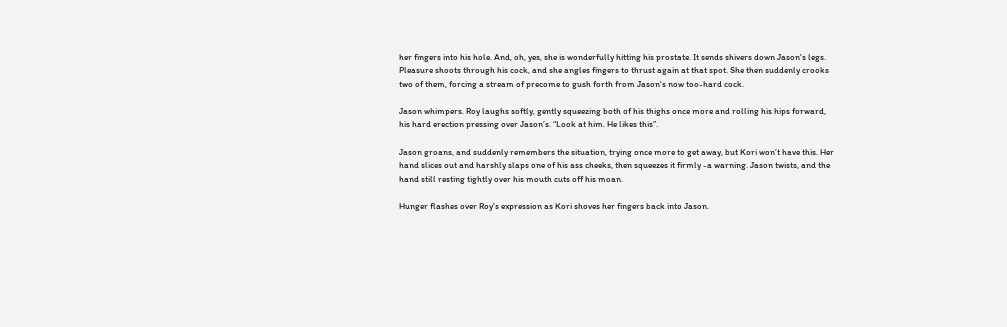her fingers into his hole. And, oh, yes, she is wonderfully hitting his prostate. It sends shivers down Jason's legs. Pleasure shoots through his cock, and she angles fingers to thrust again at that spot. She then suddenly crooks two of them, forcing a stream of precome to gush forth from Jason's now too-hard cock.

Jason whimpers. Roy laughs softly, gently squeezing both of his thighs once more and rolling his hips forward, his hard erection pressing over Jason’s. “Look at him. He likes this”.

Jason groans, and suddenly remembers the situation, trying once more to get away, but Kori won’t have this. Her hand slices out and harshly slaps one of his ass cheeks, then squeezes it firmly -a warning. Jason twists, and the hand still resting tightly over his mouth cuts off his moan.

Hunger flashes over Roy's expression as Kori shoves her fingers back into Jason.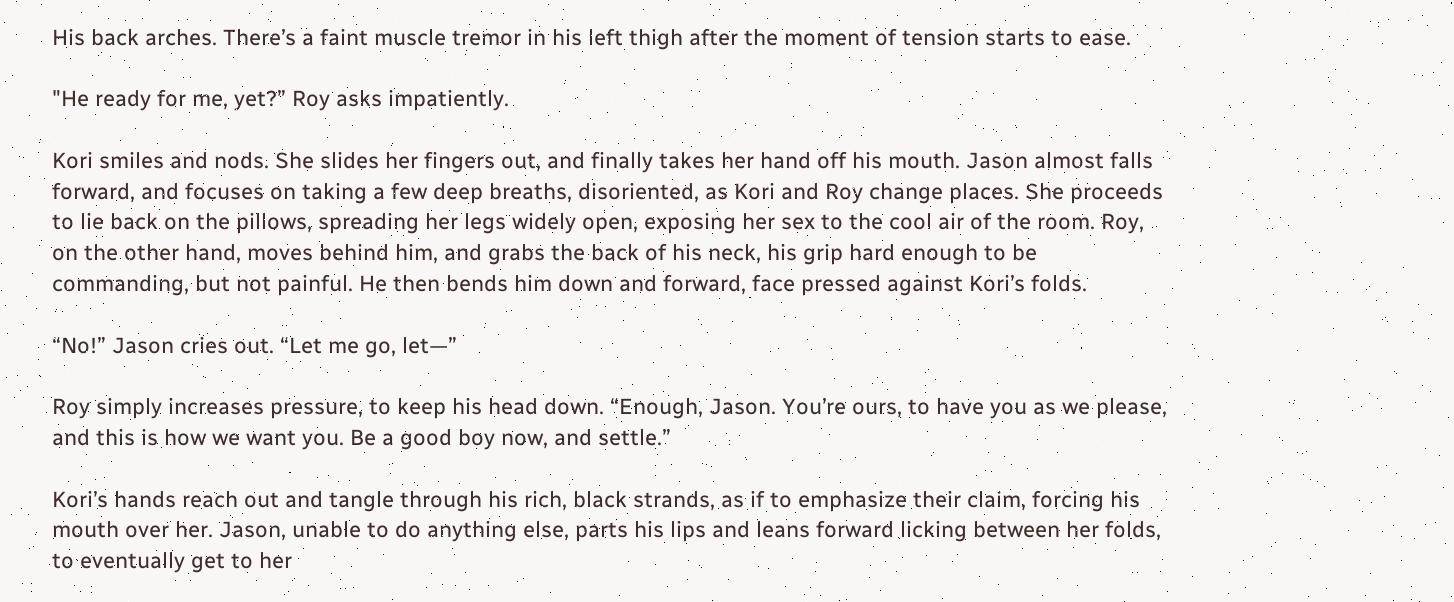His back arches. There’s a faint muscle tremor in his left thigh after the moment of tension starts to ease.

"He ready for me, yet?” Roy asks impatiently.

Kori smiles and nods. She slides her fingers out, and finally takes her hand off his mouth. Jason almost falls forward, and focuses on taking a few deep breaths, disoriented, as Kori and Roy change places. She proceeds to lie back on the pillows, spreading her legs widely open, exposing her sex to the cool air of the room. Roy, on the other hand, moves behind him, and grabs the back of his neck, his grip hard enough to be commanding, but not painful. He then bends him down and forward, face pressed against Kori’s folds.

“No!” Jason cries out. “Let me go, let—”

Roy simply increases pressure, to keep his head down. “Enough, Jason. You’re ours, to have you as we please, and this is how we want you. Be a good boy now, and settle.”

Kori’s hands reach out and tangle through his rich, black strands, as if to emphasize their claim, forcing his mouth over her. Jason, unable to do anything else, parts his lips and leans forward licking between her folds, to eventually get to her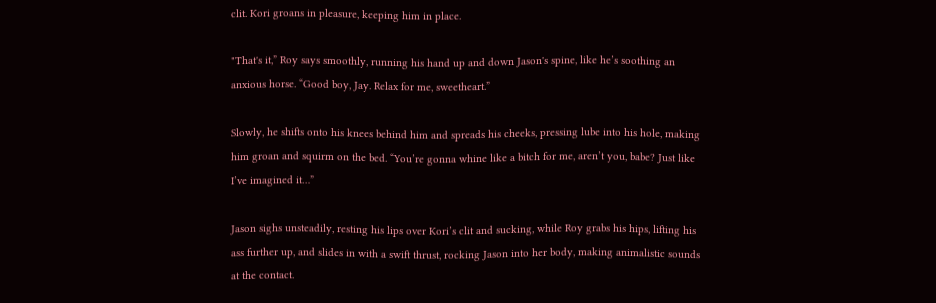clit. Kori groans in pleasure, keeping him in place.

"That's it,” Roy says smoothly, running his hand up and down Jason's spine, like he’s soothing an anxious horse. “Good boy, Jay. Relax for me, sweetheart.”

Slowly, he shifts onto his knees behind him and spreads his cheeks, pressing lube into his hole, making him groan and squirm on the bed. “You’re gonna whine like a bitch for me, aren’t you, babe? Just like I’ve imagined it…”

Jason sighs unsteadily, resting his lips over Kori’s clit and sucking, while Roy grabs his hips, lifting his ass further up, and slides in with a swift thrust, rocking Jason into her body, making animalistic sounds at the contact.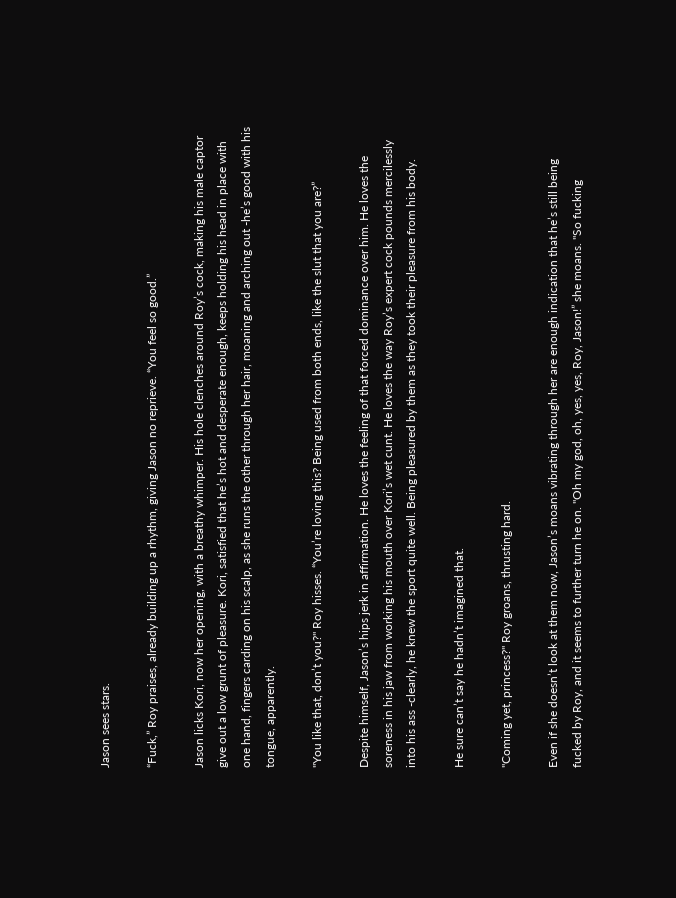Jason sees stars.

“Fuck,” Roy praises, already building up a rhythm, giving Jason no reprieve. “You feel so good.”

Jason licks Kori, now her opening, with a breathy whimper. His hole clenches around Roy’s cock, making his male captor give out a low grunt of pleasure. Kori, satisfied that he’s hot and desperate enough, keeps holding his head in place with one hand, fingers carding on his scalp, as she runs the other through her hair, moaning and arching out -he’s good with his tongue, apparently.

"You like that, don’t you?" Roy hisses. “You’re loving this? Being used from both ends, like the slut that you are?”

Despite himself, Jason’s hips jerk in affirmation. He loves the feeling of that forced dominance over him. He loves the soreness in his jaw from working his mouth over Kori’s wet cunt. He loves the way Roy’s expert cock pounds mercilessly into his ass -clearly, he knew the sport quite well. Being pleasured by them as they took their pleasure from his body.

He sure can’t say he hadn’t imagined that.

"Coming yet, princess?" Roy groans, thrusting hard.

Even if she doesn’t look at them now, Jason’s moans vibrating through her are enough indication that he’s still being fucked by Roy, and it seems to further turn he on. "Oh my god, oh, yes, yes, Roy, Jason!” she moans. "So fucking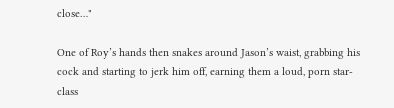close…"

One of Roy’s hands then snakes around Jason’s waist, grabbing his cock and starting to jerk him off, earning them a loud, porn star-class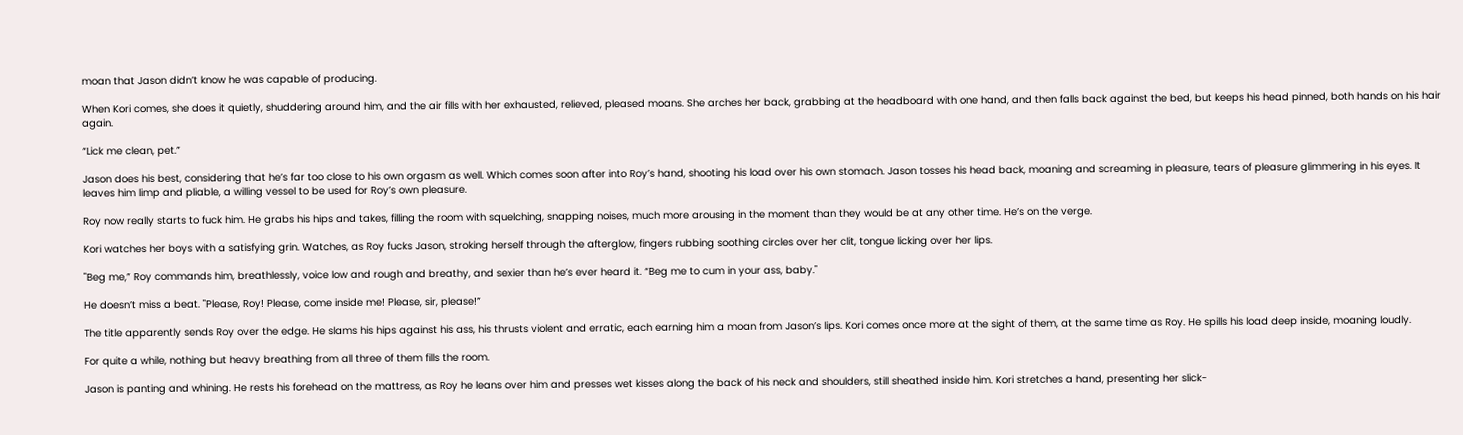moan that Jason didn’t know he was capable of producing.

When Kori comes, she does it quietly, shuddering around him, and the air fills with her exhausted, relieved, pleased moans. She arches her back, grabbing at the headboard with one hand, and then falls back against the bed, but keeps his head pinned, both hands on his hair again.

“Lick me clean, pet.”

Jason does his best, considering that he’s far too close to his own orgasm as well. Which comes soon after into Roy’s hand, shooting his load over his own stomach. Jason tosses his head back, moaning and screaming in pleasure, tears of pleasure glimmering in his eyes. It leaves him limp and pliable, a willing vessel to be used for Roy’s own pleasure.

Roy now really starts to fuck him. He grabs his hips and takes, filling the room with squelching, snapping noises, much more arousing in the moment than they would be at any other time. He’s on the verge.

Kori watches her boys with a satisfying grin. Watches, as Roy fucks Jason, stroking herself through the afterglow, fingers rubbing soothing circles over her clit, tongue licking over her lips.

"Beg me,” Roy commands him, breathlessly, voice low and rough and breathy, and sexier than he’s ever heard it. “Beg me to cum in your ass, baby."

He doesn’t miss a beat. "Please, Roy! Please, come inside me! Please, sir, please!”

The title apparently sends Roy over the edge. He slams his hips against his ass, his thrusts violent and erratic, each earning him a moan from Jason’s lips. Kori comes once more at the sight of them, at the same time as Roy. He spills his load deep inside, moaning loudly.

For quite a while, nothing but heavy breathing from all three of them fills the room.

Jason is panting and whining. He rests his forehead on the mattress, as Roy he leans over him and presses wet kisses along the back of his neck and shoulders, still sheathed inside him. Kori stretches a hand, presenting her slick-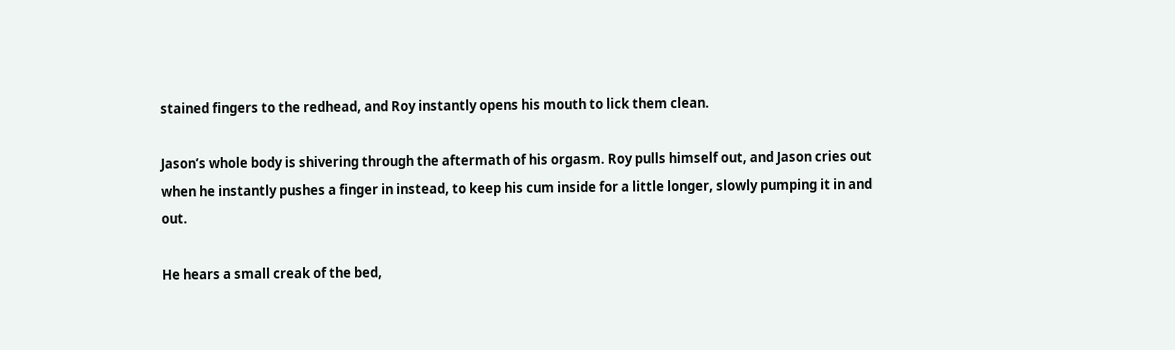stained fingers to the redhead, and Roy instantly opens his mouth to lick them clean.

Jason’s whole body is shivering through the aftermath of his orgasm. Roy pulls himself out, and Jason cries out when he instantly pushes a finger in instead, to keep his cum inside for a little longer, slowly pumping it in and out.

He hears a small creak of the bed,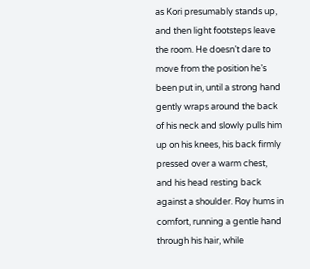as Kori presumably stands up, and then light footsteps leave the room. He doesn’t dare to move from the position he’s been put in, until a strong hand gently wraps around the back of his neck and slowly pulls him up on his knees, his back firmly pressed over a warm chest, and his head resting back against a shoulder. Roy hums in comfort, running a gentle hand through his hair, while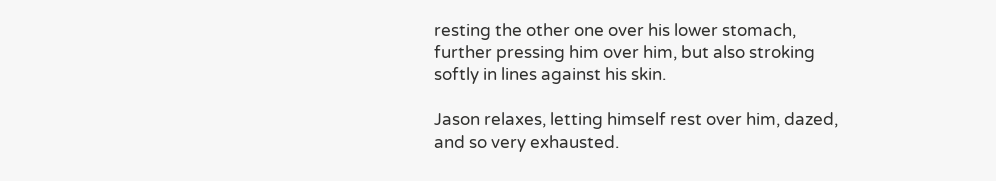resting the other one over his lower stomach, further pressing him over him, but also stroking softly in lines against his skin.

Jason relaxes, letting himself rest over him, dazed, and so very exhausted.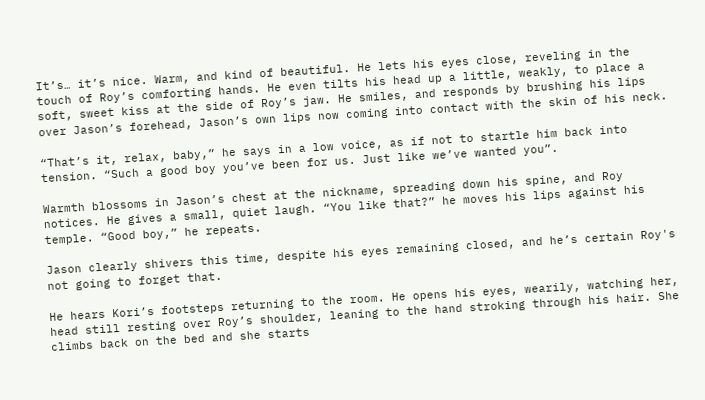It’s… it’s nice. Warm, and kind of beautiful. He lets his eyes close, reveling in the touch of Roy’s comforting hands. He even tilts his head up a little, weakly, to place a soft, sweet kiss at the side of Roy’s jaw. He smiles, and responds by brushing his lips over Jason’s forehead, Jason’s own lips now coming into contact with the skin of his neck.

“That’s it, relax, baby,” he says in a low voice, as if not to startle him back into tension. “Such a good boy you’ve been for us. Just like we’ve wanted you”.

Warmth blossoms in Jason’s chest at the nickname, spreading down his spine, and Roy notices. He gives a small, quiet laugh. “You like that?” he moves his lips against his temple. “Good boy,” he repeats.

Jason clearly shivers this time, despite his eyes remaining closed, and he’s certain Roy's not going to forget that.

He hears Kori’s footsteps returning to the room. He opens his eyes, wearily, watching her, head still resting over Roy’s shoulder, leaning to the hand stroking through his hair. She climbs back on the bed and she starts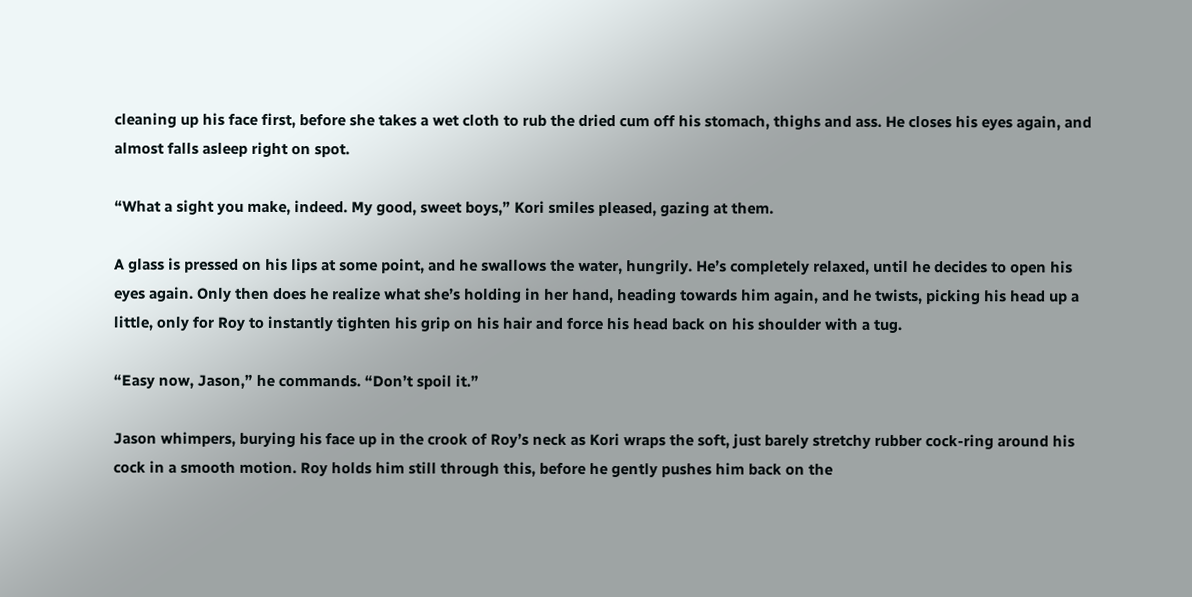cleaning up his face first, before she takes a wet cloth to rub the dried cum off his stomach, thighs and ass. He closes his eyes again, and almost falls asleep right on spot.

“What a sight you make, indeed. My good, sweet boys,” Kori smiles pleased, gazing at them.

A glass is pressed on his lips at some point, and he swallows the water, hungrily. He’s completely relaxed, until he decides to open his eyes again. Only then does he realize what she’s holding in her hand, heading towards him again, and he twists, picking his head up a little, only for Roy to instantly tighten his grip on his hair and force his head back on his shoulder with a tug.

“Easy now, Jason,” he commands. “Don’t spoil it.”

Jason whimpers, burying his face up in the crook of Roy’s neck as Kori wraps the soft, just barely stretchy rubber cock-ring around his cock in a smooth motion. Roy holds him still through this, before he gently pushes him back on the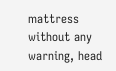mattress without any warning, head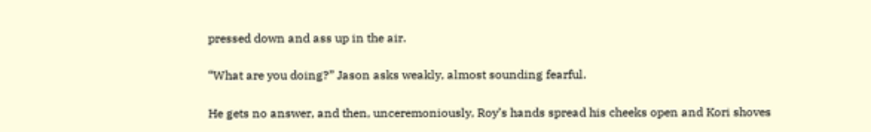pressed down and ass up in the air.

“What are you doing?” Jason asks weakly, almost sounding fearful.

He gets no answer, and then, unceremoniously, Roy’s hands spread his cheeks open and Kori shoves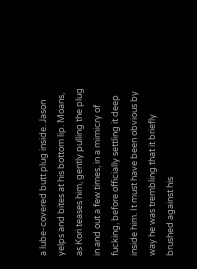a lube-covered butt plug inside. Jason yelps and bites at his bottom lip. Moans, as Kori teases him, gently pulling the plug in and out a few times, in a mimicry of fucking, before officially settling it deep inside him. It must have been obvious by way he was trembling that it briefly brushed against his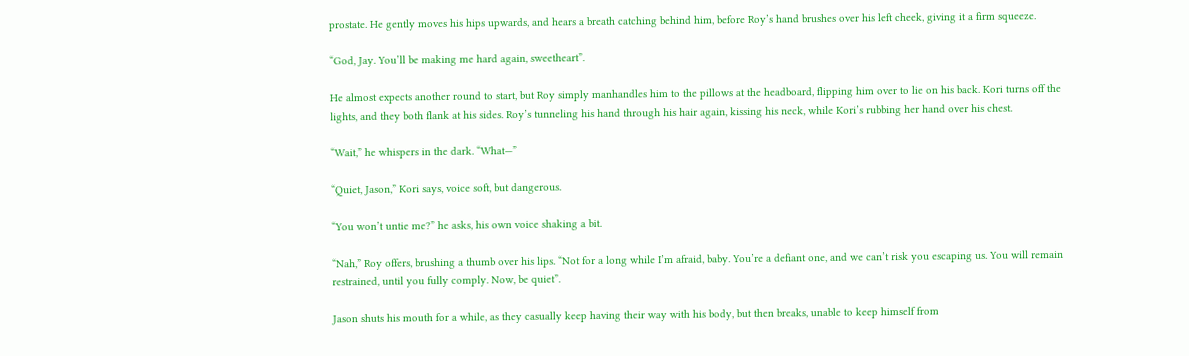prostate. He gently moves his hips upwards, and hears a breath catching behind him, before Roy’s hand brushes over his left cheek, giving it a firm squeeze.

“God, Jay. You’ll be making me hard again, sweetheart”.

He almost expects another round to start, but Roy simply manhandles him to the pillows at the headboard, flipping him over to lie on his back. Kori turns off the lights, and they both flank at his sides. Roy’s tunneling his hand through his hair again, kissing his neck, while Kori’s rubbing her hand over his chest.

“Wait,” he whispers in the dark. “What—”

“Quiet, Jason,” Kori says, voice soft, but dangerous.

“You won’t untie me?” he asks, his own voice shaking a bit.

“Nah,” Roy offers, brushing a thumb over his lips. “Not for a long while I’m afraid, baby. You’re a defiant one, and we can’t risk you escaping us. You will remain restrained, until you fully comply. Now, be quiet”.

Jason shuts his mouth for a while, as they casually keep having their way with his body, but then breaks, unable to keep himself from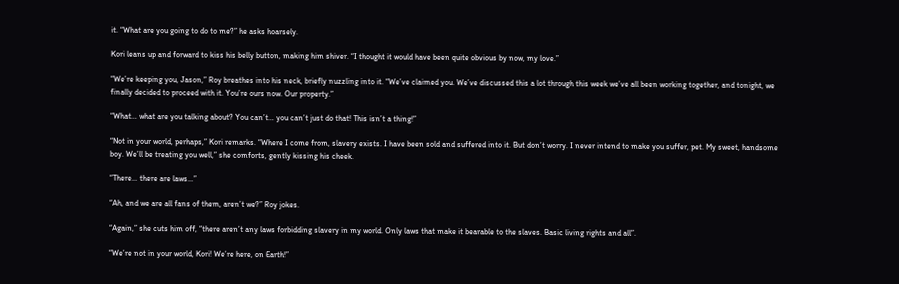it. “What are you going to do to me?” he asks hoarsely.

Kori leans up and forward to kiss his belly button, making him shiver. “I thought it would have been quite obvious by now, my love.”

“We’re keeping you, Jason,” Roy breathes into his neck, briefly nuzzling into it. “We’ve claimed you. We’ve discussed this a lot through this week we’ve all been working together, and tonight, we finally decided to proceed with it. You’re ours now. Our property.”

“What… what are you talking about? You can’t… you can’t just do that! This isn’t a thing!”

“Not in your world, perhaps,” Kori remarks. “Where I come from, slavery exists. I have been sold and suffered into it. But don’t worry. I never intend to make you suffer, pet. My sweet, handsome boy. We’ll be treating you well,” she comforts, gently kissing his cheek.

“There… there are laws…”

“Ah, and we are all fans of them, aren’t we?” Roy jokes.

“Again,” she cuts him off, “there aren’t any laws forbidding slavery in my world. Only laws that make it bearable to the slaves. Basic living rights and all”.

“We’re not in your world, Kori! We’re here, on Earth!”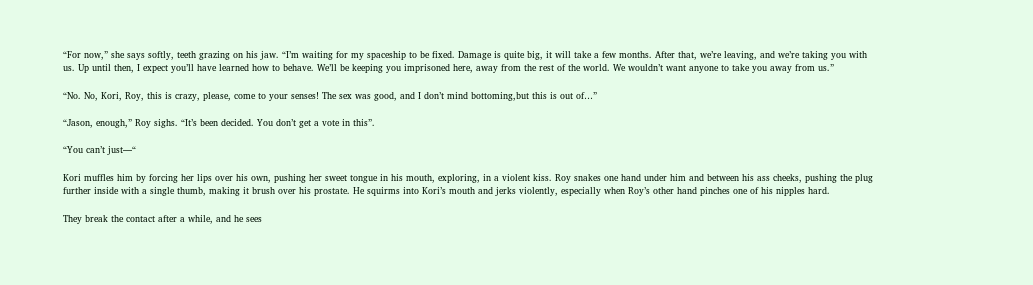“For now,” she says softly, teeth grazing on his jaw. “I’m waiting for my spaceship to be fixed. Damage is quite big, it will take a few months. After that, we’re leaving, and we’re taking you with us. Up until then, I expect you’ll have learned how to behave. We’ll be keeping you imprisoned here, away from the rest of the world. We wouldn’t want anyone to take you away from us.”

“No. No, Kori, Roy, this is crazy, please, come to your senses! The sex was good, and I don’t mind bottoming,but this is out of…”

“Jason, enough,” Roy sighs. “It’s been decided. You don’t get a vote in this”.

“You can’t just—“

Kori muffles him by forcing her lips over his own, pushing her sweet tongue in his mouth, exploring, in a violent kiss. Roy snakes one hand under him and between his ass cheeks, pushing the plug further inside with a single thumb, making it brush over his prostate. He squirms into Kori’s mouth and jerks violently, especially when Roy’s other hand pinches one of his nipples hard.

They break the contact after a while, and he sees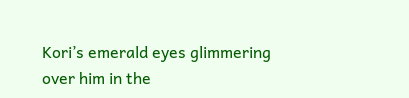Kori’s emerald eyes glimmering over him in the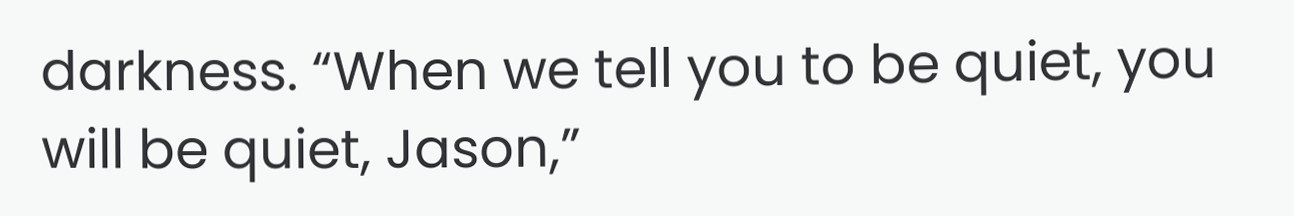darkness. “When we tell you to be quiet, you will be quiet, Jason,”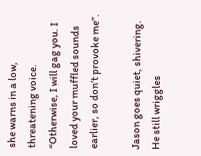she warns in a low, threatening voice. “Otherwise, I will gag you. I loved your muffled sounds earlier, so don’t provoke me”.

Jason goes quiet, shivering. He still wriggles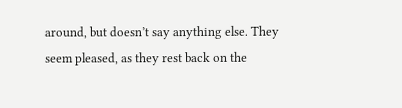around, but doesn’t say anything else. They seem pleased, as they rest back on the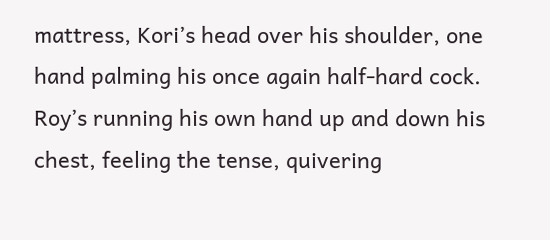mattress, Kori’s head over his shoulder, one hand palming his once again half-hard cock. Roy’s running his own hand up and down his chest, feeling the tense, quivering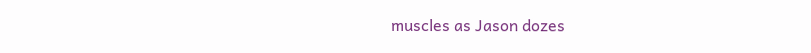muscles as Jason dozes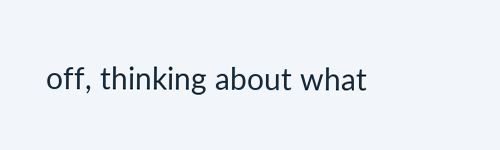off, thinking about what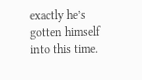exactly he’s gotten himself into this time.